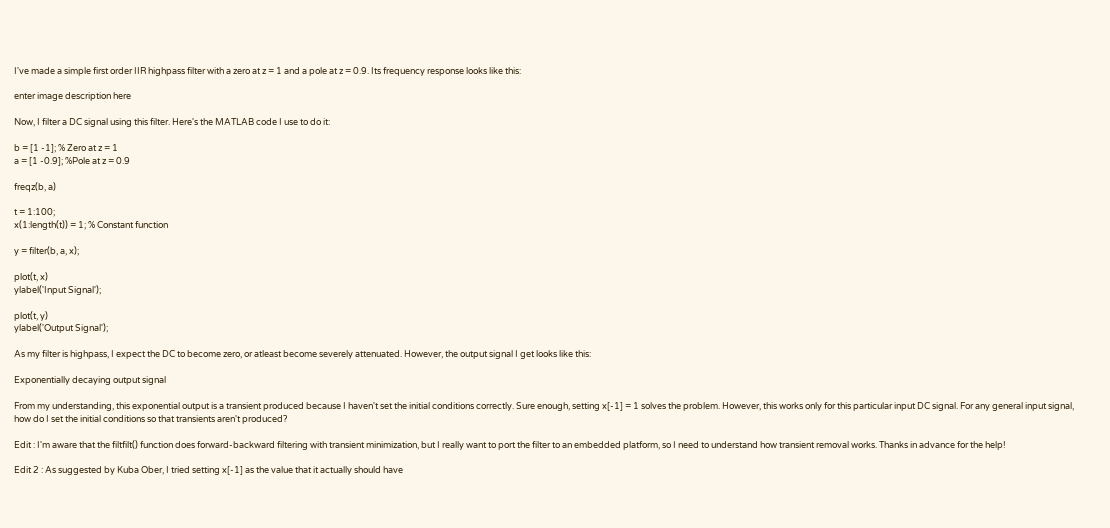I've made a simple first order IIR highpass filter with a zero at z = 1 and a pole at z = 0.9. Its frequency response looks like this:

enter image description here

Now, I filter a DC signal using this filter. Here's the MATLAB code I use to do it:

b = [1 -1]; % Zero at z = 1
a = [1 -0.9]; %Pole at z = 0.9

freqz(b, a)

t = 1:100;
x(1:length(t)) = 1; % Constant function

y = filter(b, a, x);

plot(t, x)
ylabel('Input Signal');

plot(t, y)
ylabel('Output Signal');

As my filter is highpass, I expect the DC to become zero, or atleast become severely attenuated. However, the output signal I get looks like this:

Exponentially decaying output signal

From my understanding, this exponential output is a transient produced because I haven't set the initial conditions correctly. Sure enough, setting x[-1] = 1 solves the problem. However, this works only for this particular input DC signal. For any general input signal, how do I set the initial conditions so that transients aren't produced?

Edit : I'm aware that the filtfilt() function does forward-backward filtering with transient minimization, but I really want to port the filter to an embedded platform, so I need to understand how transient removal works. Thanks in advance for the help!

Edit 2 : As suggested by Kuba Ober, I tried setting x[-1] as the value that it actually should have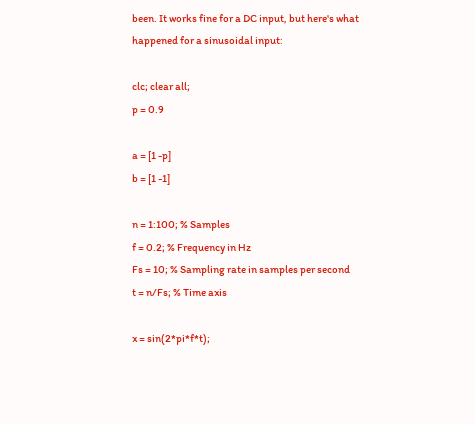been. It works fine for a DC input, but here's what happened for a sinusoidal input:

clc; clear all;
p = 0.9

a = [1 -p]
b = [1 -1]

n = 1:100; % Samples
f = 0.2; % Frequency in Hz
Fs = 10; % Sampling rate in samples per second
t = n/Fs; % Time axis

x = sin(2*pi*f*t);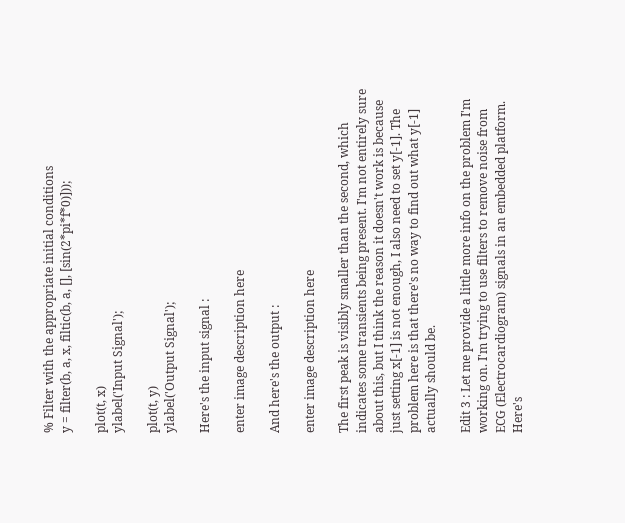% Filter with the appropriate initial conditions
y = filter(b, a, x, filtic(b, a, [], [sin(2*pi*f*0)]));

plot(t, x)
ylabel('Input Signal');

plot(t, y)
ylabel('Output Signal');

Here's the input signal :

enter image description here

And here's the output :

enter image description here

The first peak is visibly smaller than the second, which indicates some transients being present. I'm not entirely sure about this, but I think the reason it doesn't work is because just setting x[-1] is not enough, I also need to set y[-1]. The problem here is that there's no way to find out what y[-1] actually should be.

Edit 3 : Let me provide a little more info on the problem I'm working on. I'm trying to use filters to remove noise from ECG (Electrocardiogram) signals in an embedded platform. Here's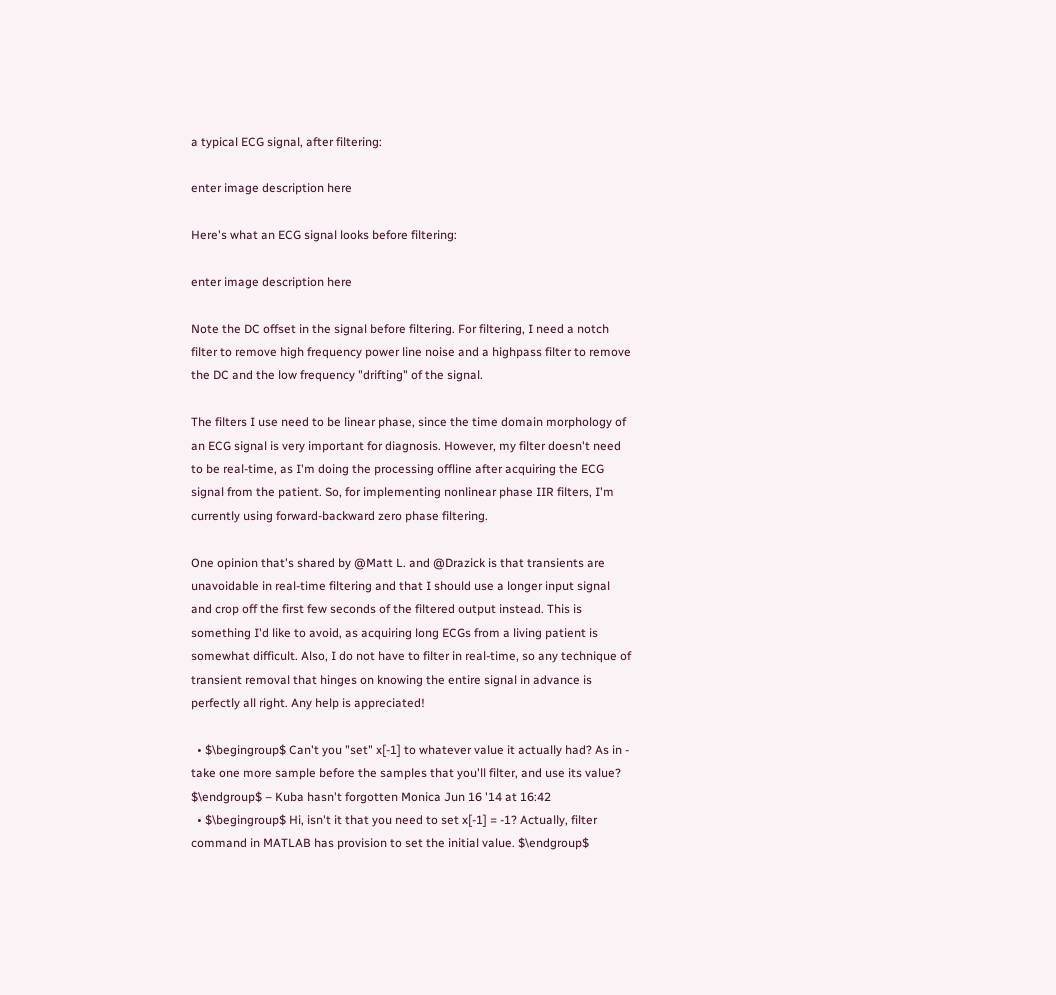a typical ECG signal, after filtering:

enter image description here

Here's what an ECG signal looks before filtering:

enter image description here

Note the DC offset in the signal before filtering. For filtering, I need a notch filter to remove high frequency power line noise and a highpass filter to remove the DC and the low frequency "drifting" of the signal.

The filters I use need to be linear phase, since the time domain morphology of an ECG signal is very important for diagnosis. However, my filter doesn't need to be real-time, as I'm doing the processing offline after acquiring the ECG signal from the patient. So, for implementing nonlinear phase IIR filters, I'm currently using forward-backward zero phase filtering.

One opinion that's shared by @Matt L. and @Drazick is that transients are unavoidable in real-time filtering and that I should use a longer input signal and crop off the first few seconds of the filtered output instead. This is something I'd like to avoid, as acquiring long ECGs from a living patient is somewhat difficult. Also, I do not have to filter in real-time, so any technique of transient removal that hinges on knowing the entire signal in advance is perfectly all right. Any help is appreciated!

  • $\begingroup$ Can't you "set" x[-1] to whatever value it actually had? As in - take one more sample before the samples that you'll filter, and use its value? $\endgroup$ – Kuba hasn't forgotten Monica Jun 16 '14 at 16:42
  • $\begingroup$ Hi, isn't it that you need to set x[-1] = -1? Actually, filter command in MATLAB has provision to set the initial value. $\endgroup$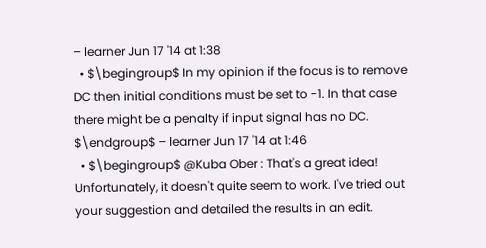– learner Jun 17 '14 at 1:38
  • $\begingroup$ In my opinion if the focus is to remove DC then initial conditions must be set to -1. In that case there might be a penalty if input signal has no DC. $\endgroup$ – learner Jun 17 '14 at 1:46
  • $\begingroup$ @Kuba Ober : That's a great idea! Unfortunately, it doesn't quite seem to work. I've tried out your suggestion and detailed the results in an edit.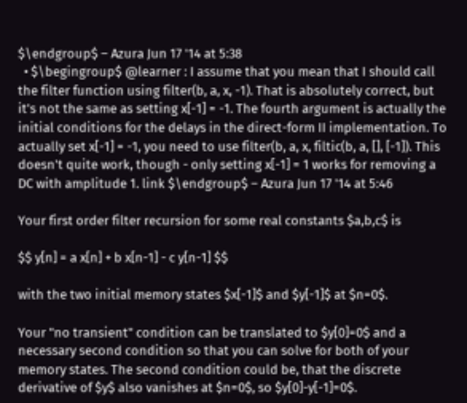$\endgroup$ – Azura Jun 17 '14 at 5:38
  • $\begingroup$ @learner : I assume that you mean that I should call the filter function using filter(b, a, x, -1). That is absolutely correct, but it's not the same as setting x[-1] = -1. The fourth argument is actually the initial conditions for the delays in the direct-form II implementation. To actually set x[-1] = -1, you need to use filter(b, a, x, filtic(b, a, [], [-1]). This doesn't quite work, though - only setting x[-1] = 1 works for removing a DC with amplitude 1. link $\endgroup$ – Azura Jun 17 '14 at 5:46

Your first order filter recursion for some real constants $a,b,c$ is

$$ y[n] = a x[n] + b x[n-1] - c y[n-1] $$

with the two initial memory states $x[-1]$ and $y[-1]$ at $n=0$.

Your "no transient" condition can be translated to $y[0]=0$ and a necessary second condition so that you can solve for both of your memory states. The second condition could be, that the discrete derivative of $y$ also vanishes at $n=0$, so $y[0]-y[-1]=0$.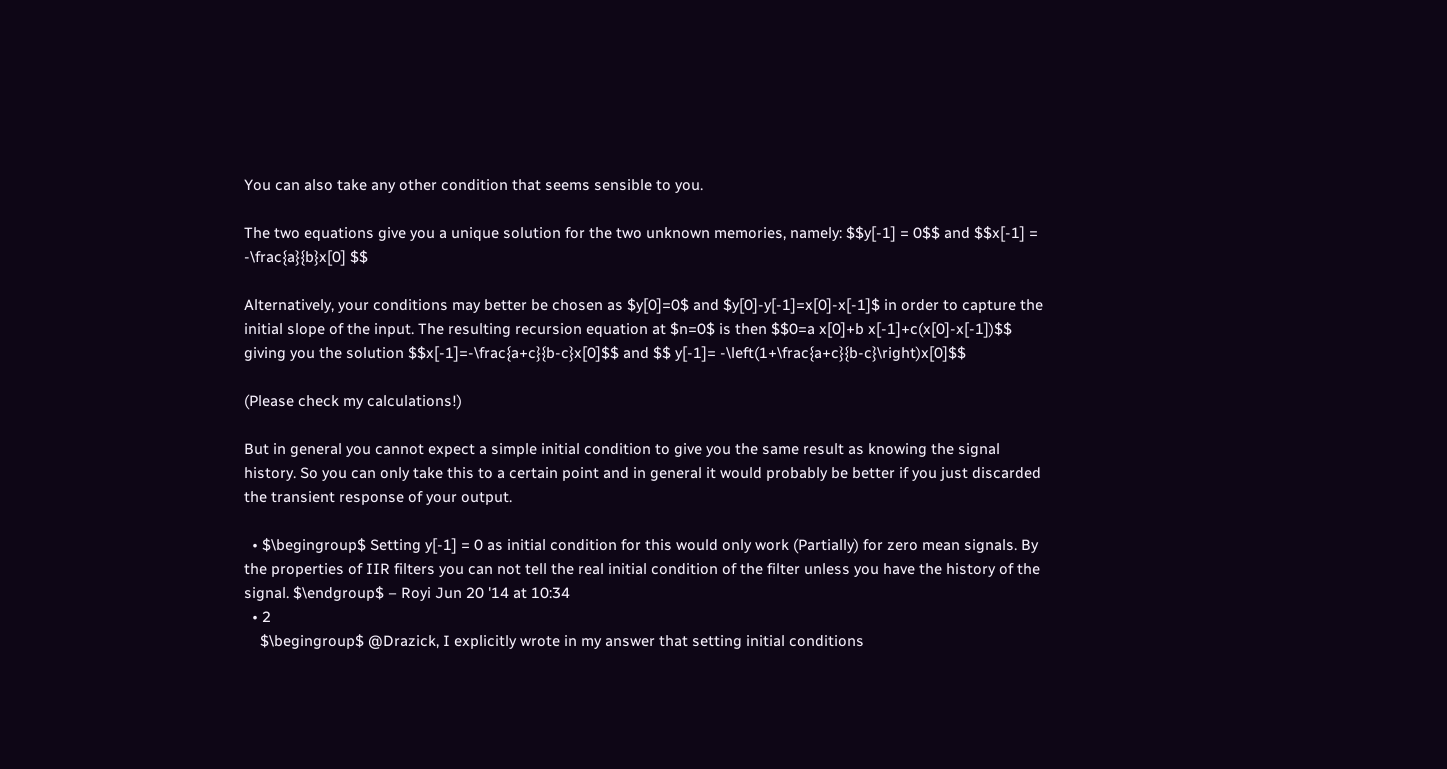You can also take any other condition that seems sensible to you.

The two equations give you a unique solution for the two unknown memories, namely: $$y[-1] = 0$$ and $$x[-1] = -\frac{a}{b}x[0] $$

Alternatively, your conditions may better be chosen as $y[0]=0$ and $y[0]-y[-1]=x[0]-x[-1]$ in order to capture the initial slope of the input. The resulting recursion equation at $n=0$ is then $$0=a x[0]+b x[-1]+c(x[0]-x[-1])$$ giving you the solution $$x[-1]=-\frac{a+c}{b-c}x[0]$$ and $$ y[-1]= -\left(1+\frac{a+c}{b-c}\right)x[0]$$

(Please check my calculations!)

But in general you cannot expect a simple initial condition to give you the same result as knowing the signal history. So you can only take this to a certain point and in general it would probably be better if you just discarded the transient response of your output.

  • $\begingroup$ Setting y[-1] = 0 as initial condition for this would only work (Partially) for zero mean signals. By the properties of IIR filters you can not tell the real initial condition of the filter unless you have the history of the signal. $\endgroup$ – Royi Jun 20 '14 at 10:34
  • 2
    $\begingroup$ @Drazick, I explicitly wrote in my answer that setting initial conditions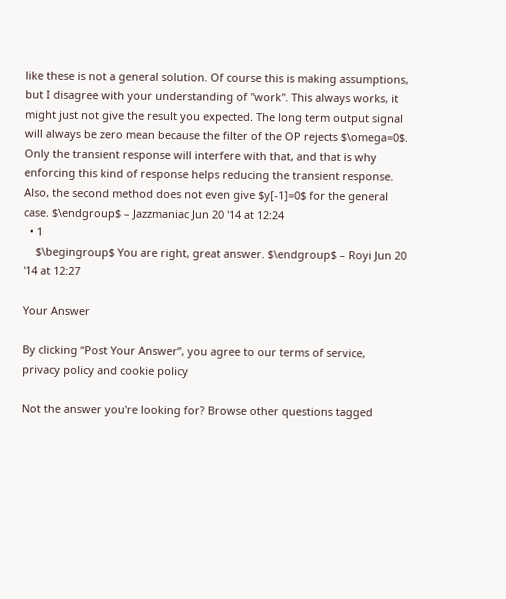like these is not a general solution. Of course this is making assumptions, but I disagree with your understanding of "work". This always works, it might just not give the result you expected. The long term output signal will always be zero mean because the filter of the OP rejects $\omega=0$. Only the transient response will interfere with that, and that is why enforcing this kind of response helps reducing the transient response. Also, the second method does not even give $y[-1]=0$ for the general case. $\endgroup$ – Jazzmaniac Jun 20 '14 at 12:24
  • 1
    $\begingroup$ You are right, great answer. $\endgroup$ – Royi Jun 20 '14 at 12:27

Your Answer

By clicking “Post Your Answer”, you agree to our terms of service, privacy policy and cookie policy

Not the answer you're looking for? Browse other questions tagged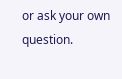or ask your own question.